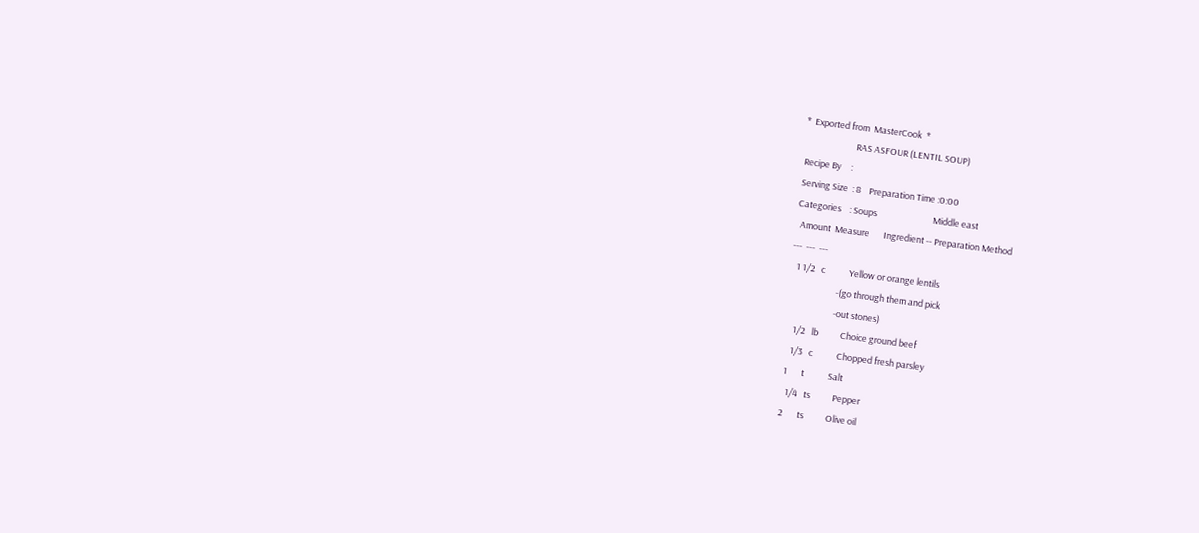*  Exported from  MasterCook  *
                          RAS ASFOUR (LENTIL SOUP)
 Recipe By     :
 Serving Size  : 8    Preparation Time :0:00
 Categories    : Soups                            Middle east
   Amount  Measure       Ingredient -- Preparation Method
 ---  ---  ---
    1 1/2   c            Yellow or orange lentils
                         -(go through them and pick
                         -out stones)
      1/2   lb           Choice ground beef
      1/3   c            Chopped fresh parsley
    1       t            Salt
      1/4   ts           Pepper
    2       ts           Olive oil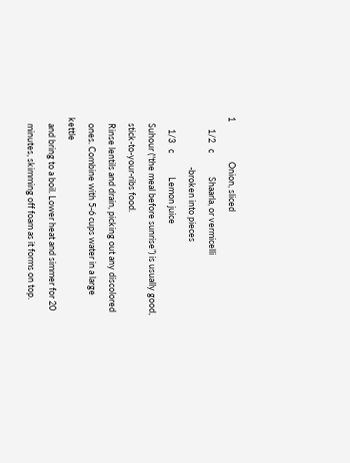1                    Onion, sliced
      1/2   c            Shaarla, or vermicelli
                         -broken into pieces
      1/3   c            Lemon juice
   Suhour (“the meal before sunrise”) is usually good,
   stick-to-your-ribs food.
   Rinse lentils and drain, picking out any discolored
   ones. Combine with 5-6 cups water in a large kettle
   and bring to a boil. Lower heat and simmer for 20
   minutes, skimming off foam as it forms on top.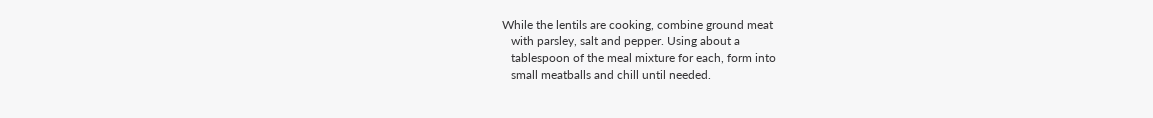While the lentils are cooking, combine ground meat
   with parsley, salt and pepper. Using about a
   tablespoon of the meal mixture for each, form into
   small meatballs and chill until needed.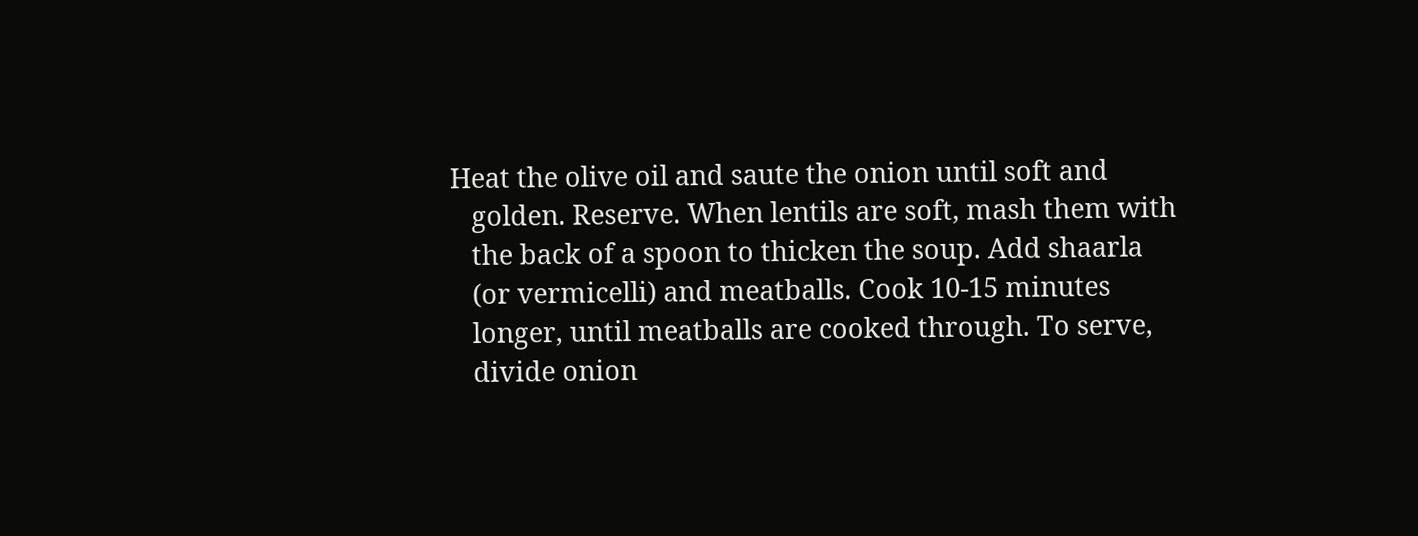Heat the olive oil and saute the onion until soft and
   golden. Reserve. When lentils are soft, mash them with
   the back of a spoon to thicken the soup. Add shaarla
   (or vermicelli) and meatballs. Cook 10-15 minutes
   longer, until meatballs are cooked through. To serve,
   divide onion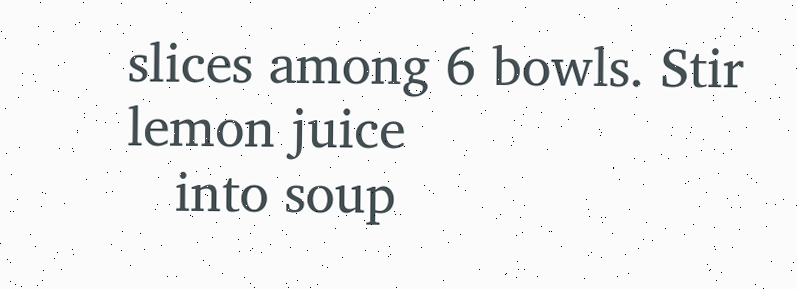slices among 6 bowls. Stir lemon juice
   into soup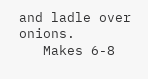and ladle over onions.
   Makes 6-8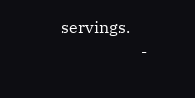servings.
                    -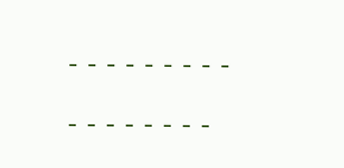- - - - - - - - - - - - - - - - -